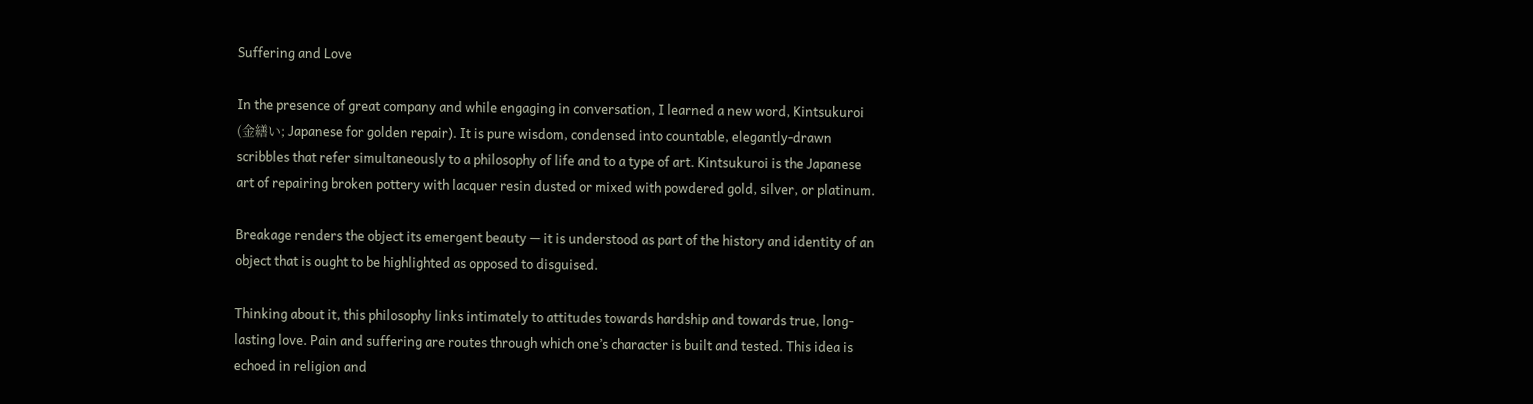Suffering and Love

In the presence of great company and while engaging in conversation, I learned a new word, Kintsukuroi (金繕い; Japanese for golden repair). It is pure wisdom, condensed into countable, elegantly-drawn scribbles that refer simultaneously to a philosophy of life and to a type of art. Kintsukuroi is the Japanese art of repairing broken pottery with lacquer resin dusted or mixed with powdered gold, silver, or platinum.

Breakage renders the object its emergent beauty — it is understood as part of the history and identity of an object that is ought to be highlighted as opposed to disguised.

Thinking about it, this philosophy links intimately to attitudes towards hardship and towards true, long-lasting love. Pain and suffering are routes through which one’s character is built and tested. This idea is echoed in religion and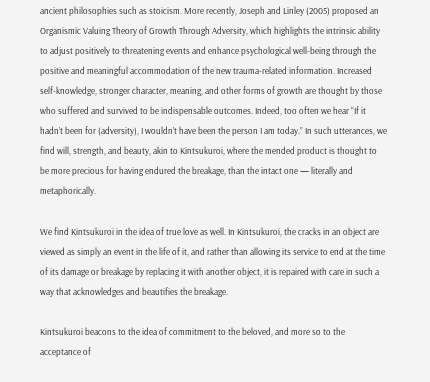ancient philosophies such as stoicism. More recently, Joseph and Linley (2005) proposed an Organismic Valuing Theory of Growth Through Adversity, which highlights the intrinsic ability to adjust positively to threatening events and enhance psychological well-being through the positive and meaningful accommodation of the new trauma-related information. Increased self-knowledge, stronger character, meaning, and other forms of growth are thought by those who suffered and survived to be indispensable outcomes. Indeed, too often we hear “If it hadn’t been for (adversity), I wouldn’t have been the person I am today.” In such utterances, we find will, strength, and beauty, akin to Kintsukuroi, where the mended product is thought to be more precious for having endured the breakage, than the intact one — literally and metaphorically.

We find Kintsukuroi in the idea of true love as well. In Kintsukuroi, the cracks in an object are viewed as simply an event in the life of it, and rather than allowing its service to end at the time of its damage or breakage by replacing it with another object, it is repaired with care in such a way that acknowledges and beautifies the breakage.

Kintsukuroi beacons to the idea of commitment to the beloved, and more so to the acceptance of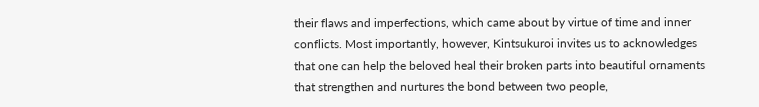their flaws and imperfections, which came about by virtue of time and inner conflicts. Most importantly, however, Kintsukuroi invites us to acknowledges that one can help the beloved heal their broken parts into beautiful ornaments that strengthen and nurtures the bond between two people,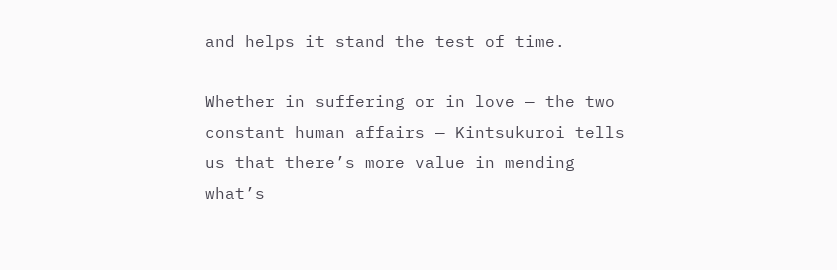and helps it stand the test of time.

Whether in suffering or in love — the two constant human affairs — Kintsukuroi tells us that there’s more value in mending what’s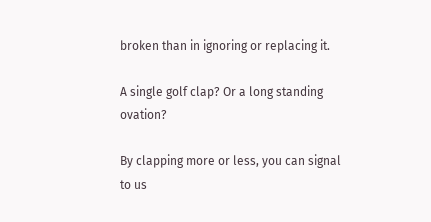broken than in ignoring or replacing it.

A single golf clap? Or a long standing ovation?

By clapping more or less, you can signal to us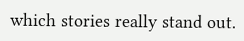which stories really stand out.